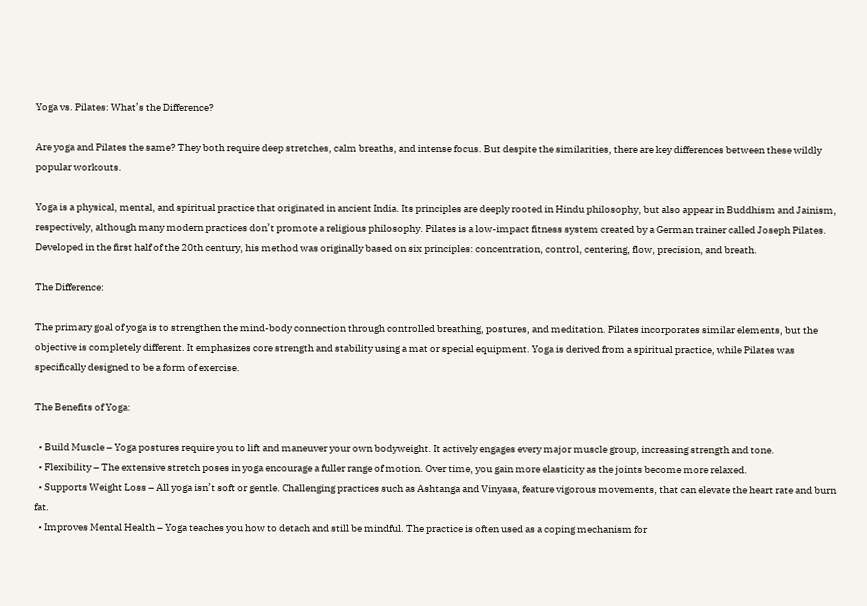Yoga vs. Pilates: What’s the Difference?

Are yoga and Pilates the same? They both require deep stretches, calm breaths, and intense focus. But despite the similarities, there are key differences between these wildly popular workouts.

Yoga is a physical, mental, and spiritual practice that originated in ancient India. Its principles are deeply rooted in Hindu philosophy, but also appear in Buddhism and Jainism, respectively, although many modern practices don’t promote a religious philosophy. Pilates is a low-impact fitness system created by a German trainer called Joseph Pilates. Developed in the first half of the 20th century, his method was originally based on six principles: concentration, control, centering, flow, precision, and breath.

The Difference:

The primary goal of yoga is to strengthen the mind-body connection through controlled breathing, postures, and meditation. Pilates incorporates similar elements, but the objective is completely different. It emphasizes core strength and stability using a mat or special equipment. Yoga is derived from a spiritual practice, while Pilates was specifically designed to be a form of exercise.

The Benefits of Yoga:

  • Build Muscle – Yoga postures require you to lift and maneuver your own bodyweight. It actively engages every major muscle group, increasing strength and tone.
  • Flexibility – The extensive stretch poses in yoga encourage a fuller range of motion. Over time, you gain more elasticity as the joints become more relaxed.
  • Supports Weight Loss – All yoga isn’t soft or gentle. Challenging practices such as Ashtanga and Vinyasa, feature vigorous movements, that can elevate the heart rate and burn fat.
  • Improves Mental Health – Yoga teaches you how to detach and still be mindful. The practice is often used as a coping mechanism for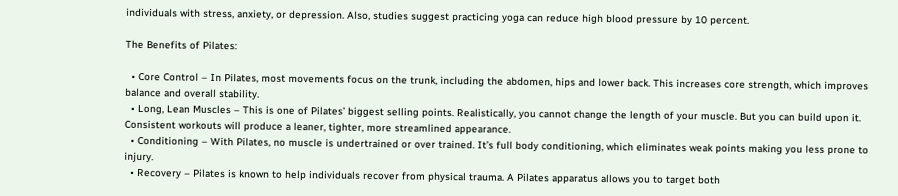individuals with stress, anxiety, or depression. Also, studies suggest practicing yoga can reduce high blood pressure by 10 percent.

The Benefits of Pilates:

  • Core Control – In Pilates, most movements focus on the trunk, including the abdomen, hips and lower back. This increases core strength, which improves balance and overall stability.
  • Long, Lean Muscles – This is one of Pilates’ biggest selling points. Realistically, you cannot change the length of your muscle. But you can build upon it. Consistent workouts will produce a leaner, tighter, more streamlined appearance.
  • Conditioning – With Pilates, no muscle is undertrained or over trained. It’s full body conditioning, which eliminates weak points making you less prone to injury.
  • Recovery – Pilates is known to help individuals recover from physical trauma. A Pilates apparatus allows you to target both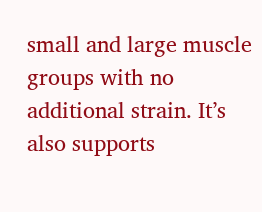small and large muscle groups with no additional strain. It’s also supports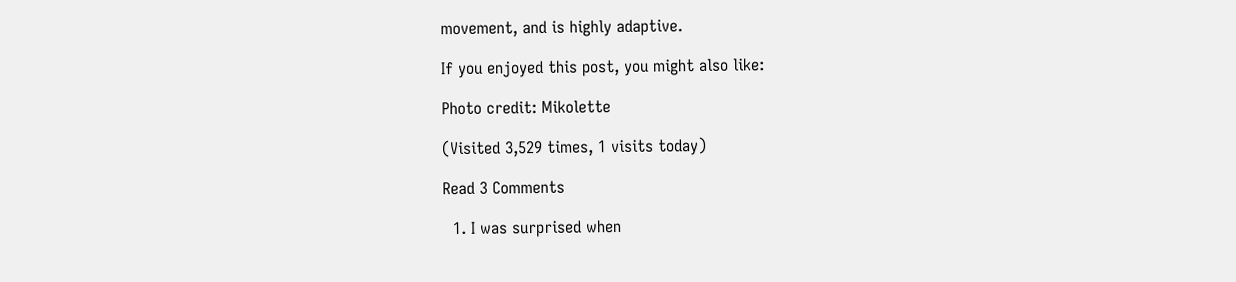movement, and is highly adaptive.

If you enjoyed this post, you might also like:

Photo credit: Mikolette

(Visited 3,529 times, 1 visits today)

Read 3 Comments

  1. I was surprised when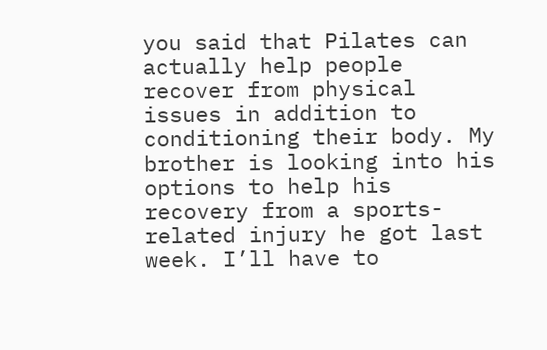you said that Pilates can actually help people recover from physical issues in addition to conditioning their body. My brother is looking into his options to help his recovery from a sports-related injury he got last week. I’ll have to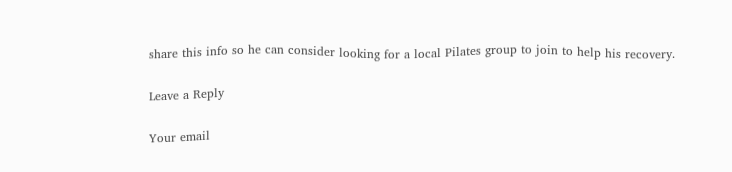share this info so he can consider looking for a local Pilates group to join to help his recovery.

Leave a Reply

Your email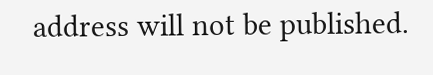address will not be published.